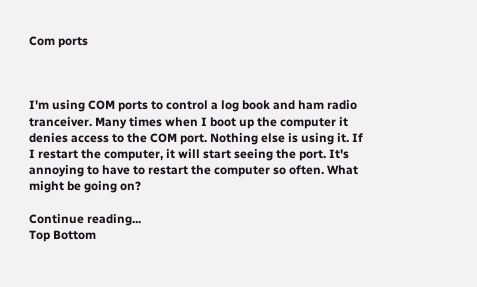Com ports



I'm using COM ports to control a log book and ham radio tranceiver. Many times when I boot up the computer it denies access to the COM port. Nothing else is using it. If I restart the computer, it will start seeing the port. It's annoying to have to restart the computer so often. What might be going on?

Continue reading...
Top Bottom